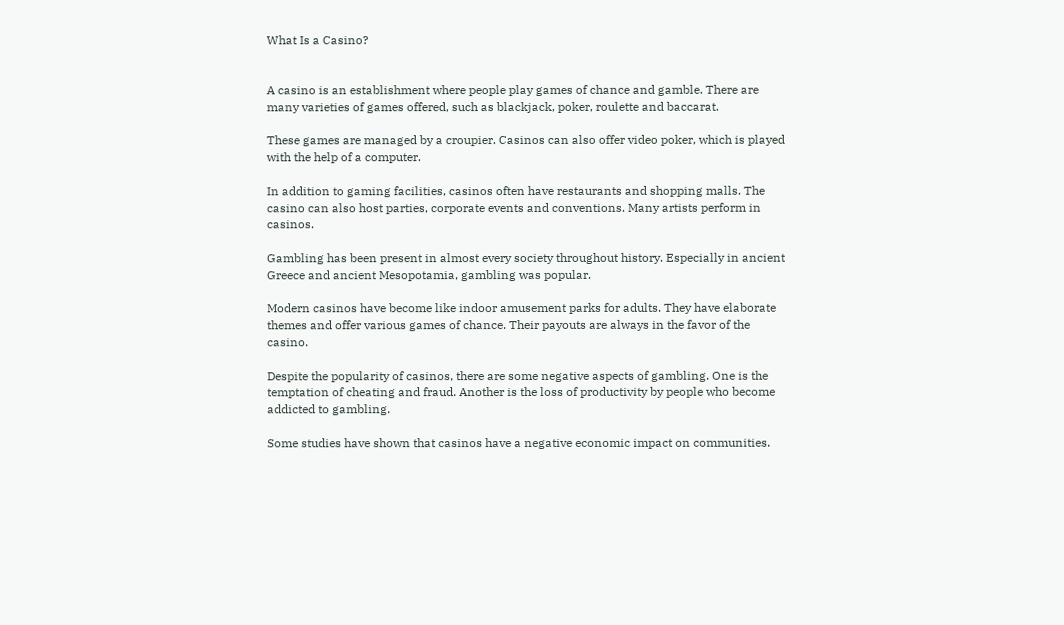What Is a Casino?


A casino is an establishment where people play games of chance and gamble. There are many varieties of games offered, such as blackjack, poker, roulette and baccarat.

These games are managed by a croupier. Casinos can also offer video poker, which is played with the help of a computer.

In addition to gaming facilities, casinos often have restaurants and shopping malls. The casino can also host parties, corporate events and conventions. Many artists perform in casinos.

Gambling has been present in almost every society throughout history. Especially in ancient Greece and ancient Mesopotamia, gambling was popular.

Modern casinos have become like indoor amusement parks for adults. They have elaborate themes and offer various games of chance. Their payouts are always in the favor of the casino.

Despite the popularity of casinos, there are some negative aspects of gambling. One is the temptation of cheating and fraud. Another is the loss of productivity by people who become addicted to gambling.

Some studies have shown that casinos have a negative economic impact on communities.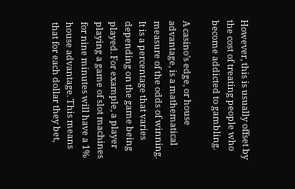However, this is usually offset by the cost of treating people who become addicted to gambling.

A casino’s edge, or house advantage, is a mathematical measure of the odds of winning. It is a percentage that varies depending on the game being played. For example, a player playing a game of slot machines for nine minutes will have a 1% house advantage. This means that for each dollar they bet,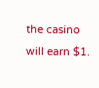the casino will earn $1.